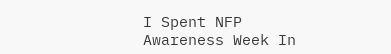I Spent NFP Awareness Week In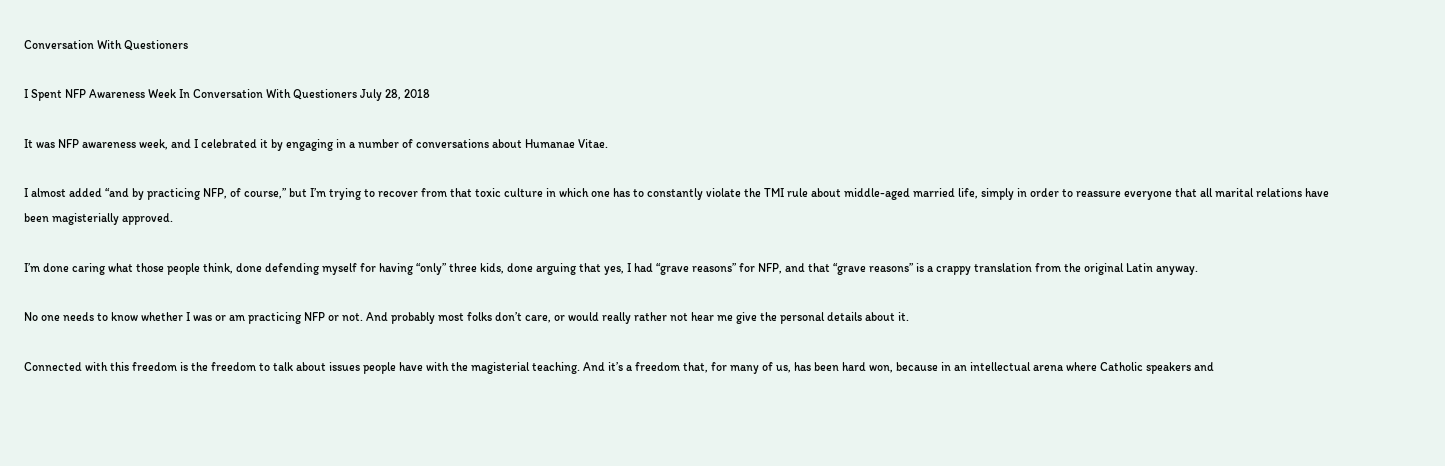Conversation With Questioners

I Spent NFP Awareness Week In Conversation With Questioners July 28, 2018

It was NFP awareness week, and I celebrated it by engaging in a number of conversations about Humanae Vitae.

I almost added “and by practicing NFP, of course,” but I’m trying to recover from that toxic culture in which one has to constantly violate the TMI rule about middle-aged married life, simply in order to reassure everyone that all marital relations have been magisterially approved.

I’m done caring what those people think, done defending myself for having “only” three kids, done arguing that yes, I had “grave reasons” for NFP, and that “grave reasons” is a crappy translation from the original Latin anyway.

No one needs to know whether I was or am practicing NFP or not. And probably most folks don’t care, or would really rather not hear me give the personal details about it.

Connected with this freedom is the freedom to talk about issues people have with the magisterial teaching. And it’s a freedom that, for many of us, has been hard won, because in an intellectual arena where Catholic speakers and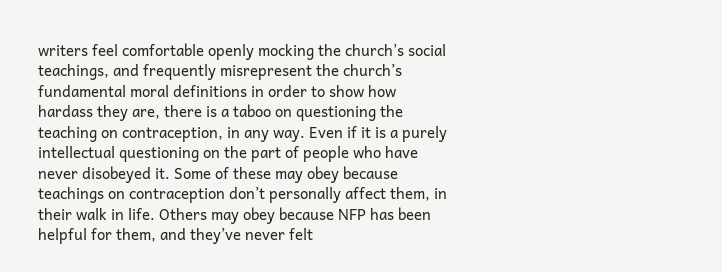writers feel comfortable openly mocking the church’s social teachings, and frequently misrepresent the church’s fundamental moral definitions in order to show how hardass they are, there is a taboo on questioning the teaching on contraception, in any way. Even if it is a purely intellectual questioning on the part of people who have never disobeyed it. Some of these may obey because teachings on contraception don’t personally affect them, in their walk in life. Others may obey because NFP has been helpful for them, and they’ve never felt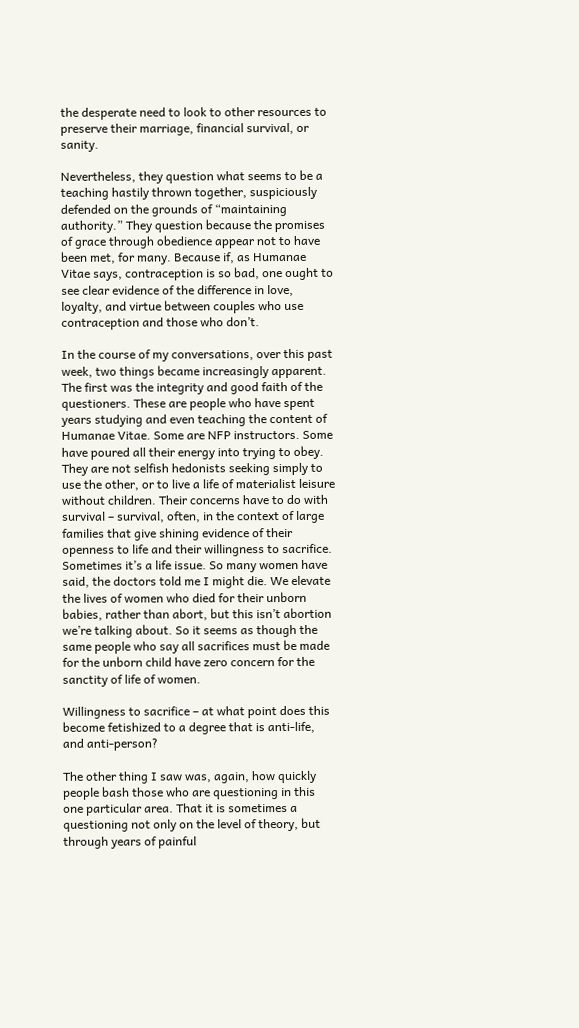the desperate need to look to other resources to preserve their marriage, financial survival, or sanity.

Nevertheless, they question what seems to be a teaching hastily thrown together, suspiciously defended on the grounds of “maintaining authority.” They question because the promises of grace through obedience appear not to have been met, for many. Because if, as Humanae Vitae says, contraception is so bad, one ought to see clear evidence of the difference in love, loyalty, and virtue between couples who use contraception and those who don’t.

In the course of my conversations, over this past week, two things became increasingly apparent. The first was the integrity and good faith of the questioners. These are people who have spent years studying and even teaching the content of Humanae Vitae. Some are NFP instructors. Some have poured all their energy into trying to obey. They are not selfish hedonists seeking simply to use the other, or to live a life of materialist leisure without children. Their concerns have to do with survival – survival, often, in the context of large families that give shining evidence of their openness to life and their willingness to sacrifice. Sometimes it’s a life issue. So many women have said, the doctors told me I might die. We elevate the lives of women who died for their unborn babies, rather than abort, but this isn’t abortion we’re talking about. So it seems as though the same people who say all sacrifices must be made for the unborn child have zero concern for the sanctity of life of women.

Willingness to sacrifice – at what point does this become fetishized to a degree that is anti-life, and anti-person?

The other thing I saw was, again, how quickly people bash those who are questioning in this one particular area. That it is sometimes a questioning not only on the level of theory, but through years of painful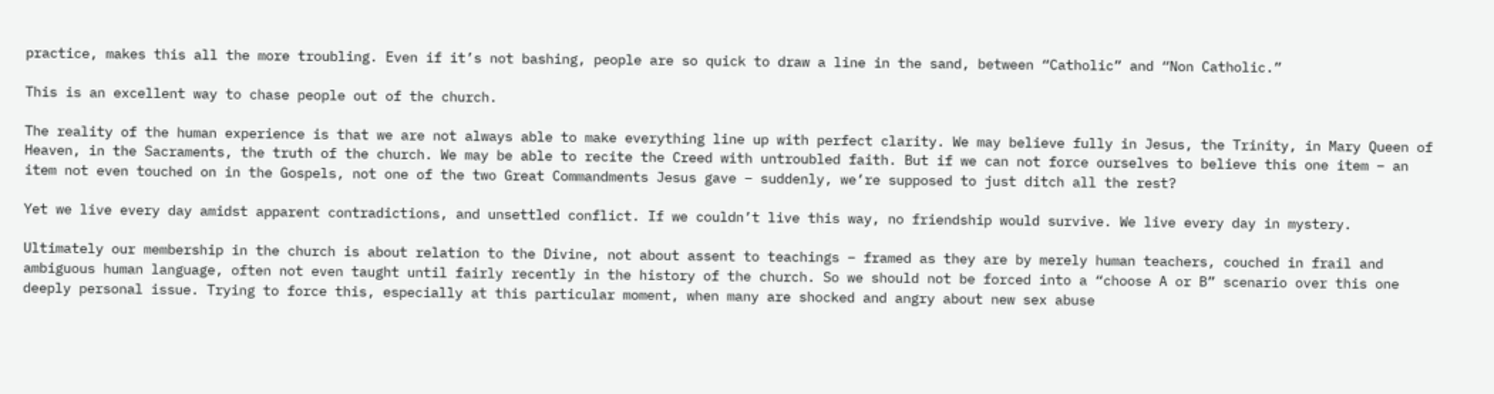practice, makes this all the more troubling. Even if it’s not bashing, people are so quick to draw a line in the sand, between “Catholic” and “Non Catholic.”

This is an excellent way to chase people out of the church.

The reality of the human experience is that we are not always able to make everything line up with perfect clarity. We may believe fully in Jesus, the Trinity, in Mary Queen of Heaven, in the Sacraments, the truth of the church. We may be able to recite the Creed with untroubled faith. But if we can not force ourselves to believe this one item – an item not even touched on in the Gospels, not one of the two Great Commandments Jesus gave – suddenly, we’re supposed to just ditch all the rest?

Yet we live every day amidst apparent contradictions, and unsettled conflict. If we couldn’t live this way, no friendship would survive. We live every day in mystery.

Ultimately our membership in the church is about relation to the Divine, not about assent to teachings – framed as they are by merely human teachers, couched in frail and ambiguous human language, often not even taught until fairly recently in the history of the church. So we should not be forced into a “choose A or B” scenario over this one deeply personal issue. Trying to force this, especially at this particular moment, when many are shocked and angry about new sex abuse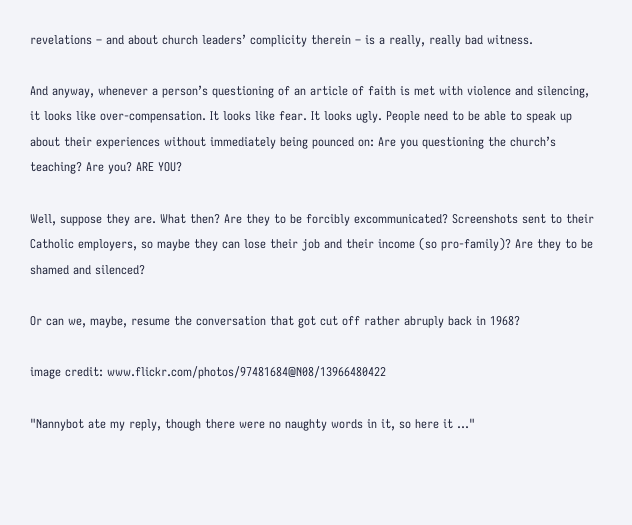revelations – and about church leaders’ complicity therein – is a really, really bad witness.

And anyway, whenever a person’s questioning of an article of faith is met with violence and silencing, it looks like over-compensation. It looks like fear. It looks ugly. People need to be able to speak up about their experiences without immediately being pounced on: Are you questioning the church’s teaching? Are you? ARE YOU?

Well, suppose they are. What then? Are they to be forcibly excommunicated? Screenshots sent to their Catholic employers, so maybe they can lose their job and their income (so pro-family)? Are they to be shamed and silenced?

Or can we, maybe, resume the conversation that got cut off rather abruply back in 1968?

image credit: www.flickr.com/photos/97481684@N08/13966480422

"Nannybot ate my reply, though there were no naughty words in it, so here it ..."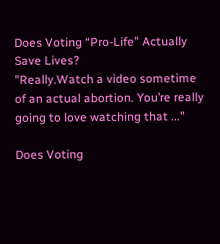Does Voting “Pro-Life” Actually Save Lives?
"Really.Watch a video sometime of an actual abortion. You’re really going to love watching that ..."

Does Voting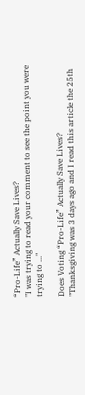“Pro-Life” Actually Save Lives?
"I was trying to read your comment to see the point you were trying to ..."

Does Voting “Pro-Life” Actually Save Lives?
"Thanksgiving was 3 days ago and I read this article the 25th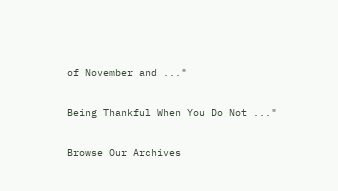of November and ..."

Being Thankful When You Do Not ..."

Browse Our Archives